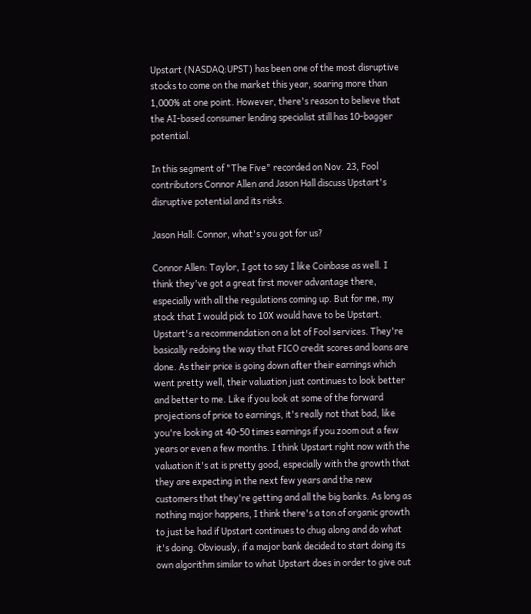Upstart (NASDAQ:UPST) has been one of the most disruptive stocks to come on the market this year, soaring more than 1,000% at one point. However, there's reason to believe that the AI-based consumer lending specialist still has 10-bagger potential.

In this segment of "The Five" recorded on Nov. 23, Fool contributors Connor Allen and Jason Hall discuss Upstart's disruptive potential and its risks.

Jason Hall: Connor, what's you got for us?

Connor Allen: Taylor, I got to say I like Coinbase as well. I think they've got a great first mover advantage there, especially with all the regulations coming up. But for me, my stock that I would pick to 10X would have to be Upstart. Upstart's a recommendation on a lot of Fool services. They're basically redoing the way that FICO credit scores and loans are done. As their price is going down after their earnings which went pretty well, their valuation just continues to look better and better to me. Like if you look at some of the forward projections of price to earnings, it's really not that bad, like you're looking at 40-50 times earnings if you zoom out a few years or even a few months. I think Upstart right now with the valuation it's at is pretty good, especially with the growth that they are expecting in the next few years and the new customers that they're getting and all the big banks. As long as nothing major happens, I think there's a ton of organic growth to just be had if Upstart continues to chug along and do what it's doing. Obviously, if a major bank decided to start doing its own algorithm similar to what Upstart does in order to give out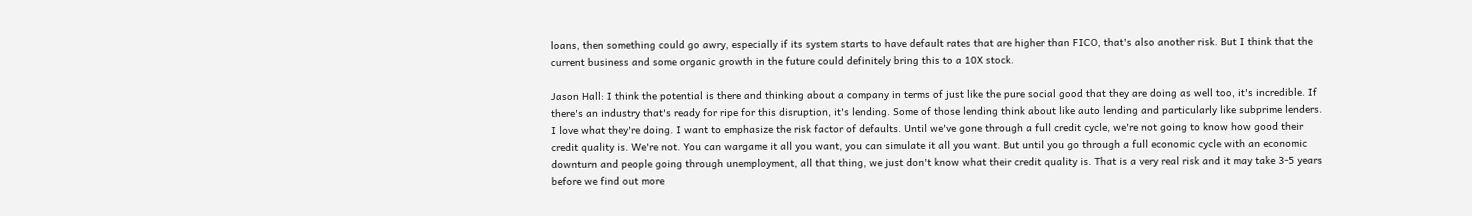loans, then something could go awry, especially if its system starts to have default rates that are higher than FICO, that's also another risk. But I think that the current business and some organic growth in the future could definitely bring this to a 10X stock.

Jason Hall: I think the potential is there and thinking about a company in terms of just like the pure social good that they are doing as well too, it's incredible. If there's an industry that's ready for ripe for this disruption, it's lending. Some of those lending think about like auto lending and particularly like subprime lenders. I love what they're doing. I want to emphasize the risk factor of defaults. Until we've gone through a full credit cycle, we're not going to know how good their credit quality is. We're not. You can wargame it all you want, you can simulate it all you want. But until you go through a full economic cycle with an economic downturn and people going through unemployment, all that thing, we just don't know what their credit quality is. That is a very real risk and it may take 3-5 years before we find out more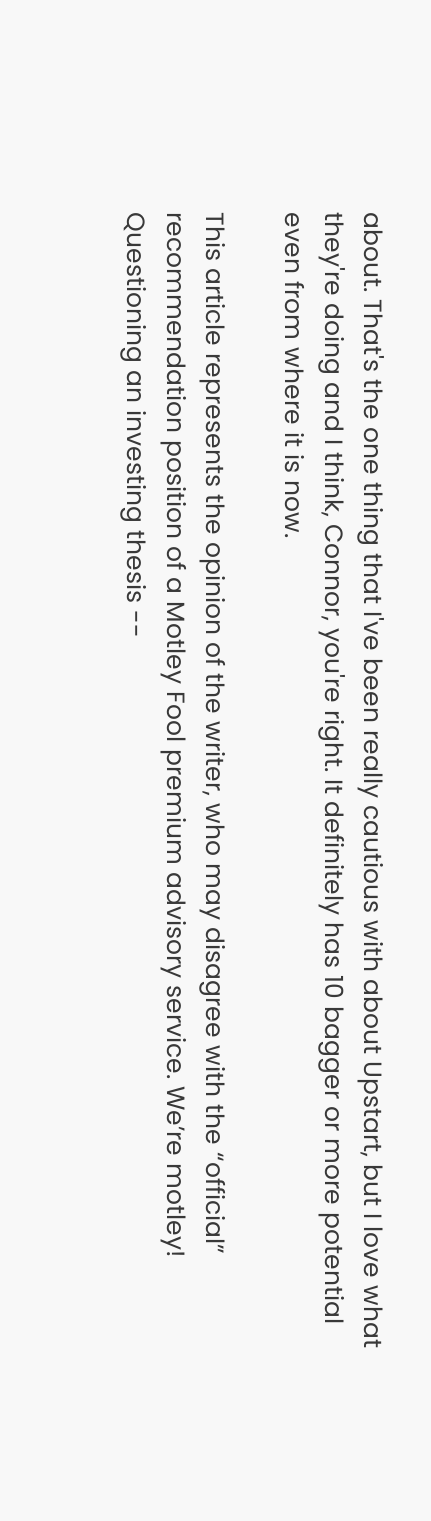about. That's the one thing that I've been really cautious with about Upstart, but I love what they're doing and I think, Connor, you're right. It definitely has 10 bagger or more potential even from where it is now.

This article represents the opinion of the writer, who may disagree with the “official” recommendation position of a Motley Fool premium advisory service. We’re motley! Questioning an investing thesis --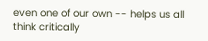even one of our own -- helps us all think critically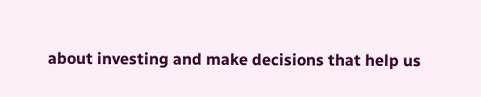about investing and make decisions that help us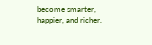become smarter, happier, and richer.